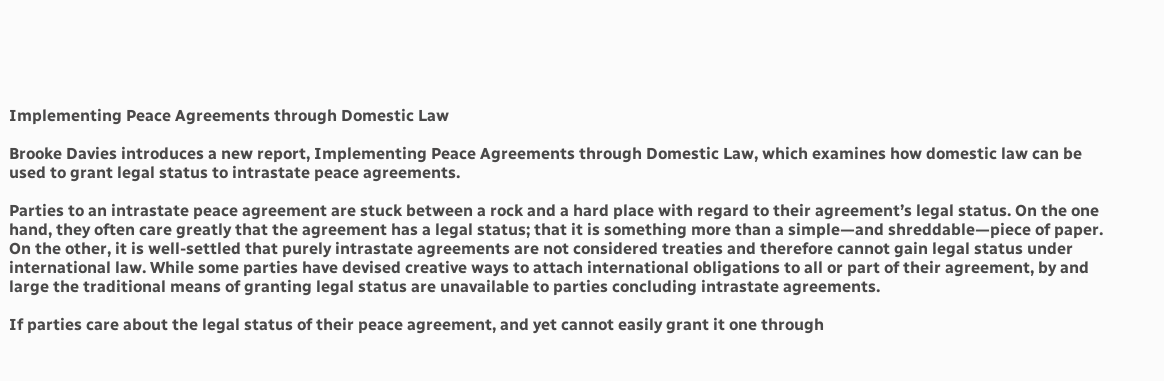Implementing Peace Agreements through Domestic Law

Brooke Davies introduces a new report, Implementing Peace Agreements through Domestic Law, which examines how domestic law can be used to grant legal status to intrastate peace agreements.

Parties to an intrastate peace agreement are stuck between a rock and a hard place with regard to their agreement’s legal status. On the one hand, they often care greatly that the agreement has a legal status; that it is something more than a simple—and shreddable—piece of paper. On the other, it is well-settled that purely intrastate agreements are not considered treaties and therefore cannot gain legal status under international law. While some parties have devised creative ways to attach international obligations to all or part of their agreement, by and large the traditional means of granting legal status are unavailable to parties concluding intrastate agreements.

If parties care about the legal status of their peace agreement, and yet cannot easily grant it one through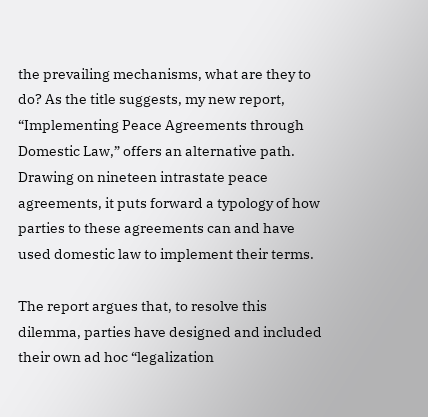the prevailing mechanisms, what are they to do? As the title suggests, my new report, “Implementing Peace Agreements through Domestic Law,” offers an alternative path. Drawing on nineteen intrastate peace agreements, it puts forward a typology of how parties to these agreements can and have used domestic law to implement their terms.

The report argues that, to resolve this dilemma, parties have designed and included their own ad hoc “legalization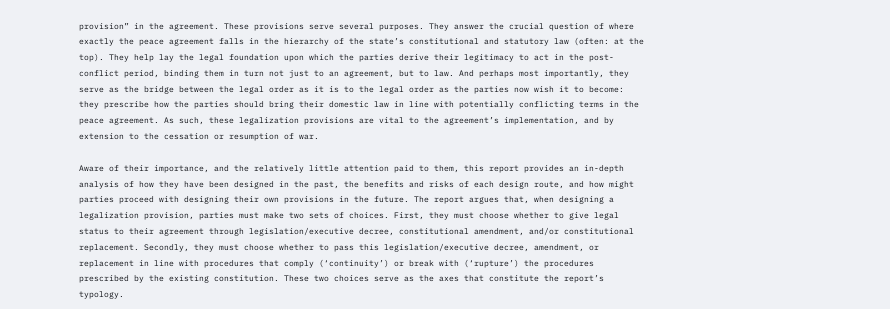provision” in the agreement. These provisions serve several purposes. They answer the crucial question of where exactly the peace agreement falls in the hierarchy of the state’s constitutional and statutory law (often: at the top). They help lay the legal foundation upon which the parties derive their legitimacy to act in the post-conflict period, binding them in turn not just to an agreement, but to law. And perhaps most importantly, they serve as the bridge between the legal order as it is to the legal order as the parties now wish it to become: they prescribe how the parties should bring their domestic law in line with potentially conflicting terms in the peace agreement. As such, these legalization provisions are vital to the agreement’s implementation, and by extension to the cessation or resumption of war.

Aware of their importance, and the relatively little attention paid to them, this report provides an in-depth analysis of how they have been designed in the past, the benefits and risks of each design route, and how might parties proceed with designing their own provisions in the future. The report argues that, when designing a legalization provision, parties must make two sets of choices. First, they must choose whether to give legal status to their agreement through legislation/executive decree, constitutional amendment, and/or constitutional replacement. Secondly, they must choose whether to pass this legislation/executive decree, amendment, or replacement in line with procedures that comply (‘continuity’) or break with (‘rupture’) the procedures prescribed by the existing constitution. These two choices serve as the axes that constitute the report’s typology.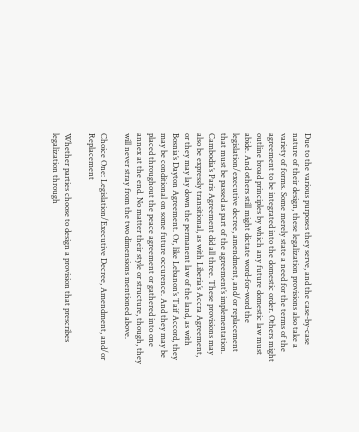Due to the various purposes they serve, and the case-by-case nature of their design, these legalization provisions also take a variety of forms. Some merely state a need for the terms of the agreement to be integrated into the domestic order. Others might outline broad principles by which any future domestic law must abide. And others still might dictate word-for-word the legislation/executive decree, amendment, and/or replacement that must be passed as part of the agreement’s implementation. Cambodia’s Paris Agreement did all three. These provisions may also be expressly transitional, as with Liberia’s Accra Agreement, or they may lay down the permanent law of the land, as with Bosnia’s Dayton Agreement. Or, like Lebanon’s Taif Accord, they may be conditional on some future occurence. And they may be placed throughout the peace agreement or gathered into one annex at the end. No matter their style or structure, though, they will never stray from the two dimensions mentioned above.

Choice One: Legislation/Executive Decree, Amendment, and/or Replacement

Whether parties choose to design a provision that prescribes legalization through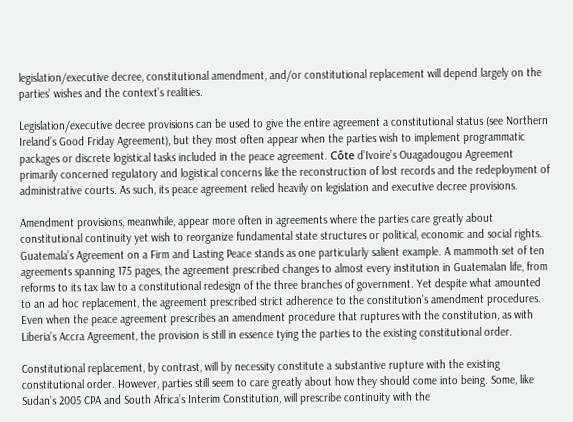legislation/executive decree, constitutional amendment, and/or constitutional replacement will depend largely on the parties’ wishes and the context’s realities.

Legislation/executive decree provisions can be used to give the entire agreement a constitutional status (see Northern Ireland’s Good Friday Agreement), but they most often appear when the parties wish to implement programmatic packages or discrete logistical tasks included in the peace agreement. Côte d’Ivoire’s Ouagadougou Agreement primarily concerned regulatory and logistical concerns like the reconstruction of lost records and the redeployment of administrative courts. As such, its peace agreement relied heavily on legislation and executive decree provisions.

Amendment provisions, meanwhile, appear more often in agreements where the parties care greatly about constitutional continuity yet wish to reorganize fundamental state structures or political, economic and social rights. Guatemala’s Agreement on a Firm and Lasting Peace stands as one particularly salient example. A mammoth set of ten agreements spanning 175 pages, the agreement prescribed changes to almost every institution in Guatemalan life, from reforms to its tax law to a constitutional redesign of the three branches of government. Yet despite what amounted to an ad hoc replacement, the agreement prescribed strict adherence to the constitution’s amendment procedures. Even when the peace agreement prescribes an amendment procedure that ruptures with the constitution, as with Liberia’s Accra Agreement, the provision is still in essence tying the parties to the existing constitutional order.

Constitutional replacement, by contrast, will by necessity constitute a substantive rupture with the existing constitutional order. However, parties still seem to care greatly about how they should come into being. Some, like Sudan’s 2005 CPA and South Africa’s Interim Constitution, will prescribe continuity with the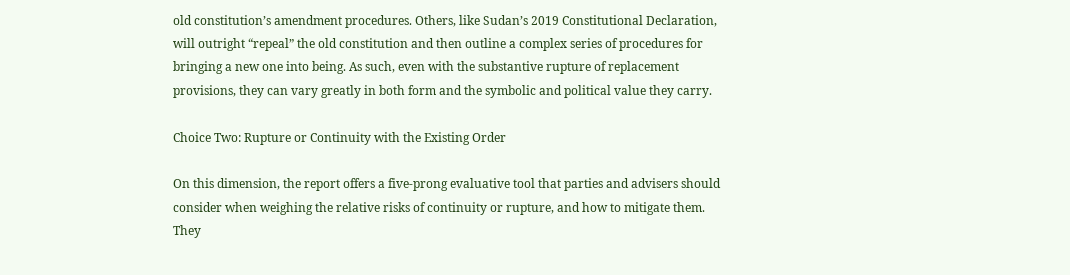old constitution’s amendment procedures. Others, like Sudan’s 2019 Constitutional Declaration, will outright “repeal” the old constitution and then outline a complex series of procedures for bringing a new one into being. As such, even with the substantive rupture of replacement provisions, they can vary greatly in both form and the symbolic and political value they carry.

Choice Two: Rupture or Continuity with the Existing Order

On this dimension, the report offers a five-prong evaluative tool that parties and advisers should consider when weighing the relative risks of continuity or rupture, and how to mitigate them. They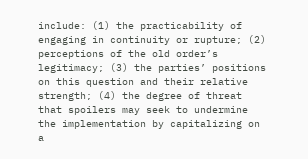include: (1) the practicability of engaging in continuity or rupture; (2) perceptions of the old order’s legitimacy; (3) the parties’ positions on this question and their relative strength; (4) the degree of threat that spoilers may seek to undermine the implementation by capitalizing on a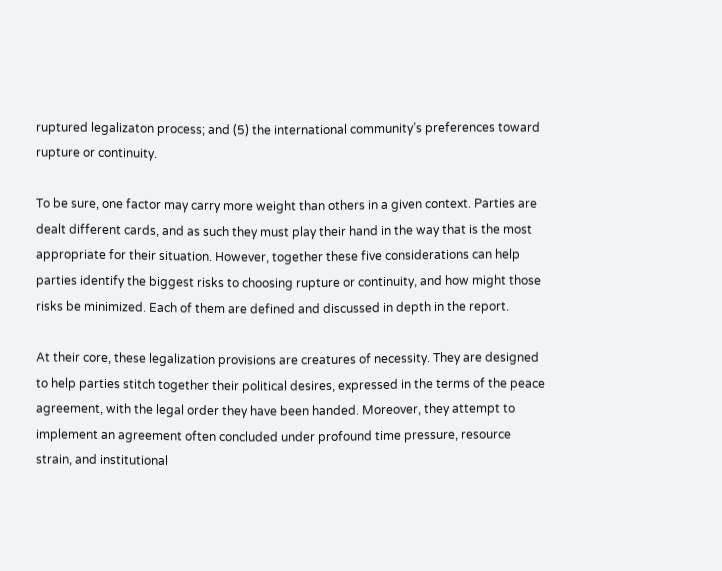ruptured legalizaton process; and (5) the international community’s preferences toward rupture or continuity.

To be sure, one factor may carry more weight than others in a given context. Parties are dealt different cards, and as such they must play their hand in the way that is the most appropriate for their situation. However, together these five considerations can help parties identify the biggest risks to choosing rupture or continuity, and how might those risks be minimized. Each of them are defined and discussed in depth in the report.

At their core, these legalization provisions are creatures of necessity. They are designed to help parties stitch together their political desires, expressed in the terms of the peace agreement, with the legal order they have been handed. Moreover, they attempt to implement an agreement often concluded under profound time pressure, resource strain, and institutional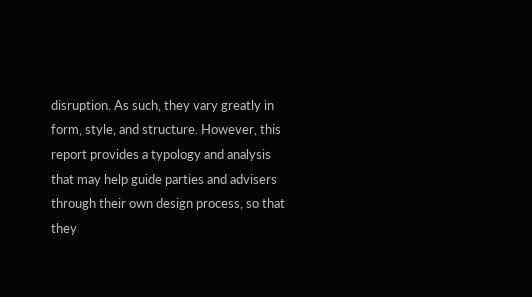disruption. As such, they vary greatly in form, style, and structure. However, this report provides a typology and analysis that may help guide parties and advisers through their own design process, so that they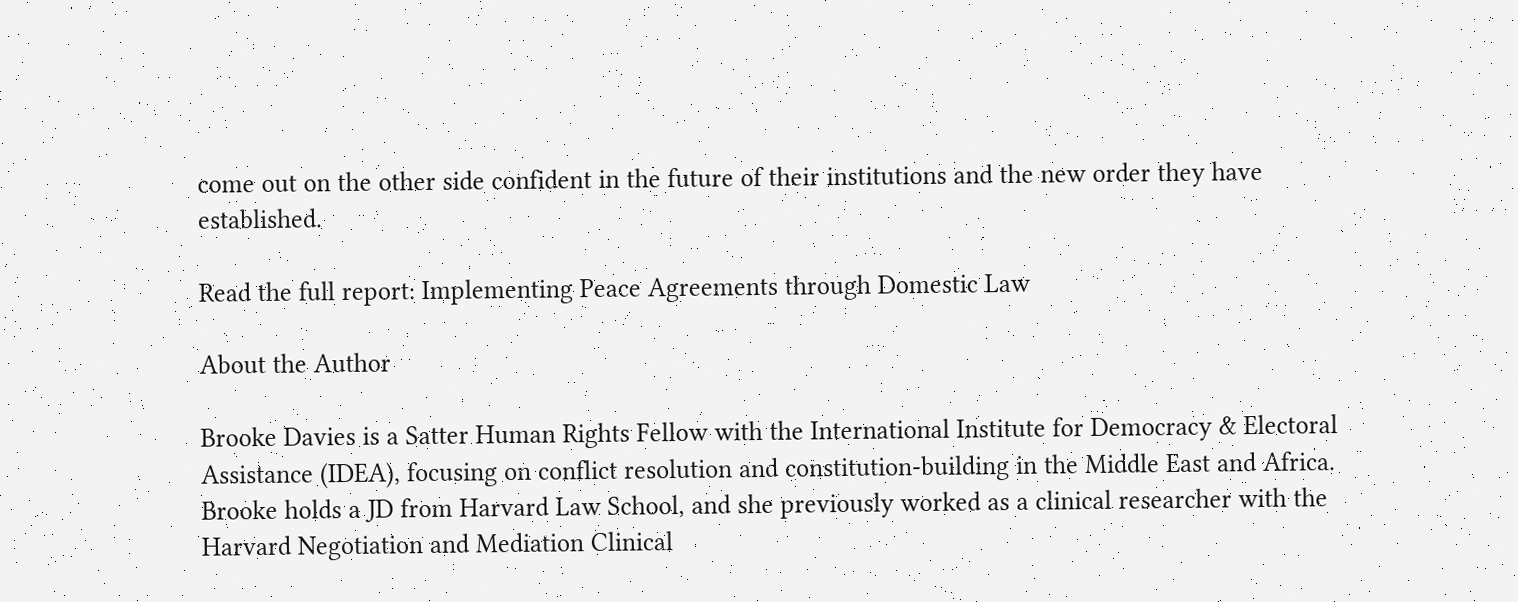come out on the other side confident in the future of their institutions and the new order they have established.

Read the full report: Implementing Peace Agreements through Domestic Law

About the Author

Brooke Davies is a Satter Human Rights Fellow with the International Institute for Democracy & Electoral Assistance (IDEA), focusing on conflict resolution and constitution-building in the Middle East and Africa. Brooke holds a JD from Harvard Law School, and she previously worked as a clinical researcher with the Harvard Negotiation and Mediation Clinical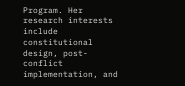Program. Her research interests include constitutional design, post-conflict implementation, and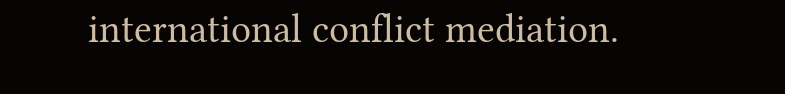international conflict mediation.